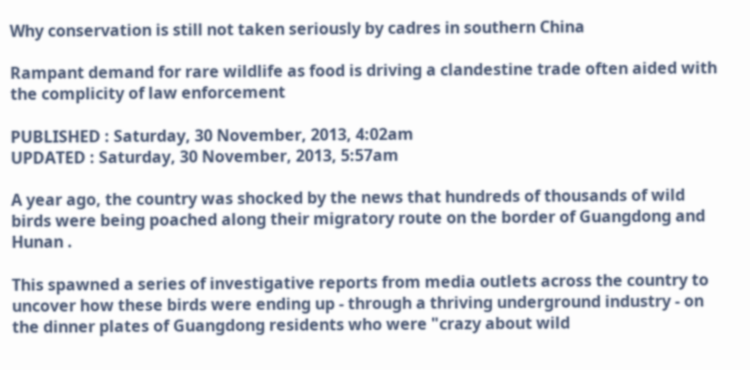Why conservation is still not taken seriously by cadres in southern China

Rampant demand for rare wildlife as food is driving a clandestine trade often aided with the complicity of law enforcement

PUBLISHED : Saturday, 30 November, 2013, 4:02am
UPDATED : Saturday, 30 November, 2013, 5:57am

A year ago, the country was shocked by the news that hundreds of thousands of wild birds were being poached along their migratory route on the border of Guangdong and Hunan .

This spawned a series of investigative reports from media outlets across the country to uncover how these birds were ending up - through a thriving underground industry - on the dinner plates of Guangdong residents who were "crazy about wild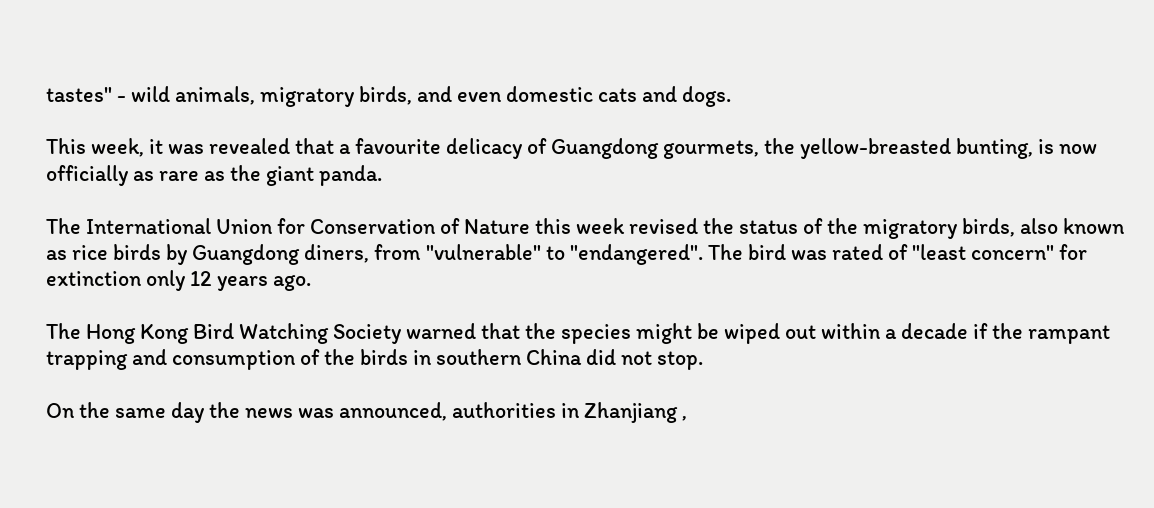tastes" - wild animals, migratory birds, and even domestic cats and dogs.

This week, it was revealed that a favourite delicacy of Guangdong gourmets, the yellow-breasted bunting, is now officially as rare as the giant panda.

The International Union for Conservation of Nature this week revised the status of the migratory birds, also known as rice birds by Guangdong diners, from "vulnerable" to "endangered". The bird was rated of "least concern" for extinction only 12 years ago.

The Hong Kong Bird Watching Society warned that the species might be wiped out within a decade if the rampant trapping and consumption of the birds in southern China did not stop.

On the same day the news was announced, authorities in Zhanjiang ,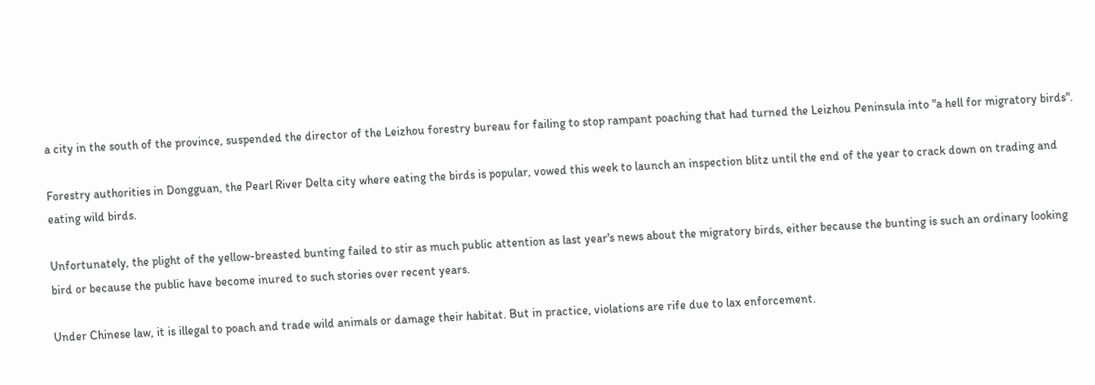a city in the south of the province, suspended the director of the Leizhou forestry bureau for failing to stop rampant poaching that had turned the Leizhou Peninsula into "a hell for migratory birds".

Forestry authorities in Dongguan, the Pearl River Delta city where eating the birds is popular, vowed this week to launch an inspection blitz until the end of the year to crack down on trading and eating wild birds.

Unfortunately, the plight of the yellow-breasted bunting failed to stir as much public attention as last year's news about the migratory birds, either because the bunting is such an ordinary looking bird or because the public have become inured to such stories over recent years.

Under Chinese law, it is illegal to poach and trade wild animals or damage their habitat. But in practice, violations are rife due to lax enforcement.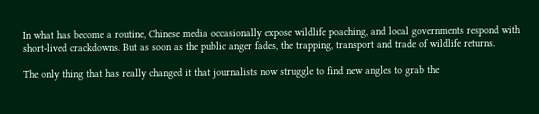In what has become a routine, Chinese media occasionally expose wildlife poaching, and local governments respond with short-lived crackdowns. But as soon as the public anger fades, the trapping, transport and trade of wildlife returns.

The only thing that has really changed it that journalists now struggle to find new angles to grab the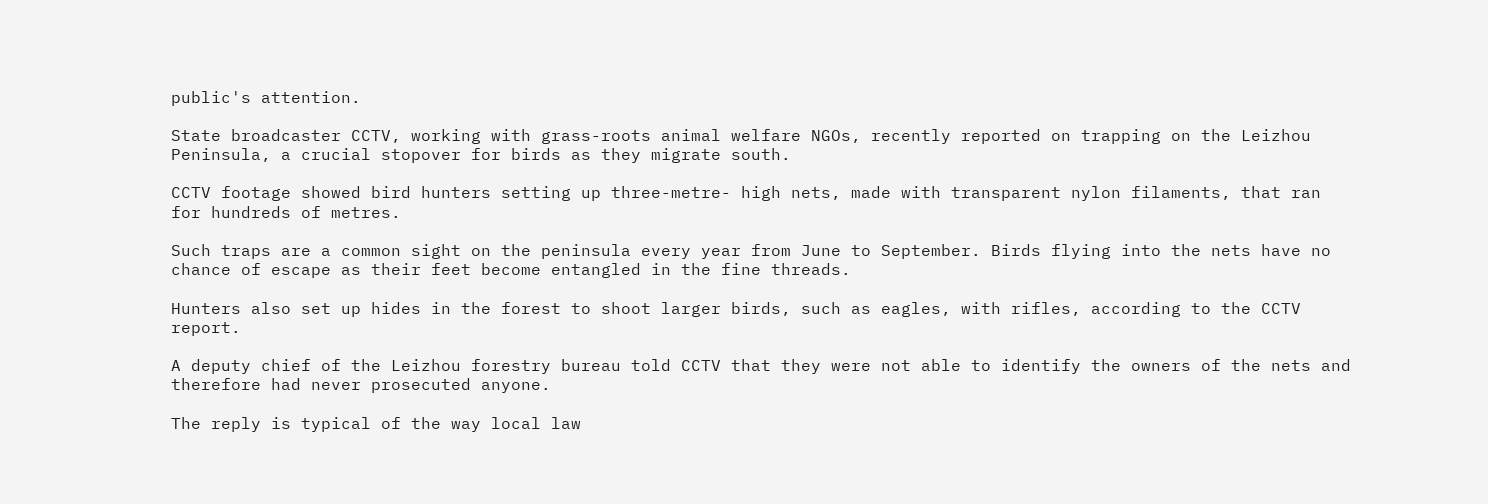public's attention.

State broadcaster CCTV, working with grass-roots animal welfare NGOs, recently reported on trapping on the Leizhou Peninsula, a crucial stopover for birds as they migrate south.

CCTV footage showed bird hunters setting up three-metre- high nets, made with transparent nylon filaments, that ran for hundreds of metres.

Such traps are a common sight on the peninsula every year from June to September. Birds flying into the nets have no chance of escape as their feet become entangled in the fine threads.

Hunters also set up hides in the forest to shoot larger birds, such as eagles, with rifles, according to the CCTV report.

A deputy chief of the Leizhou forestry bureau told CCTV that they were not able to identify the owners of the nets and therefore had never prosecuted anyone.

The reply is typical of the way local law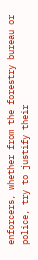enforcers, whether from the forestry bureau or police, try to justify their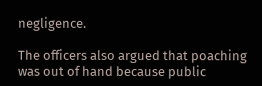negligence.

The officers also argued that poaching was out of hand because public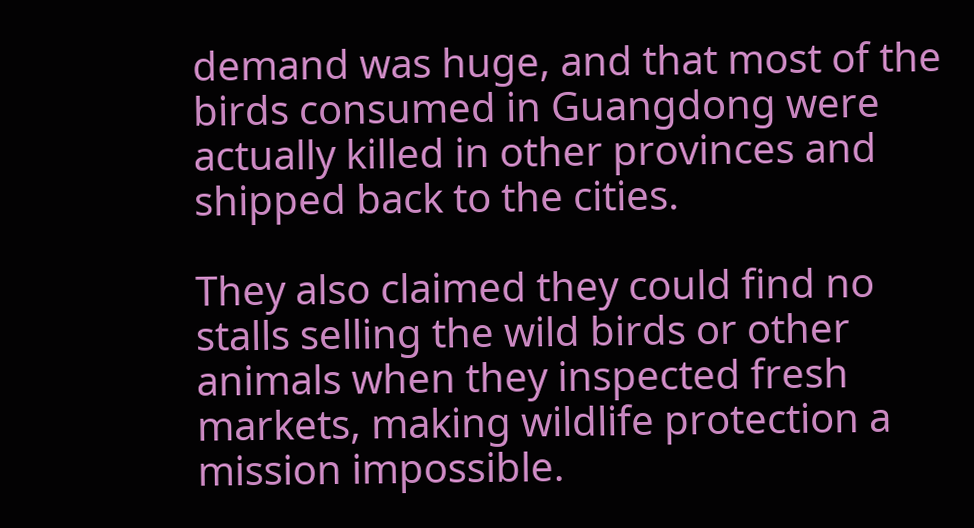demand was huge, and that most of the birds consumed in Guangdong were actually killed in other provinces and shipped back to the cities.

They also claimed they could find no stalls selling the wild birds or other animals when they inspected fresh markets, making wildlife protection a mission impossible.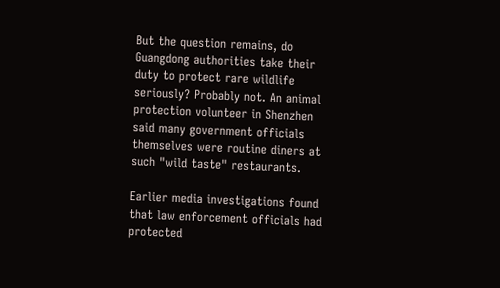But the question remains, do Guangdong authorities take their duty to protect rare wildlife seriously? Probably not. An animal protection volunteer in Shenzhen said many government officials themselves were routine diners at such "wild taste" restaurants.

Earlier media investigations found that law enforcement officials had protected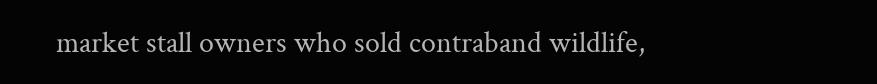market stall owners who sold contraband wildlife,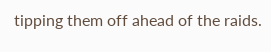tipping them off ahead of the raids.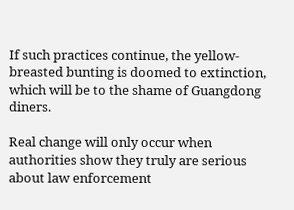If such practices continue, the yellow-breasted bunting is doomed to extinction, which will be to the shame of Guangdong diners.

Real change will only occur when authorities show they truly are serious about law enforcement